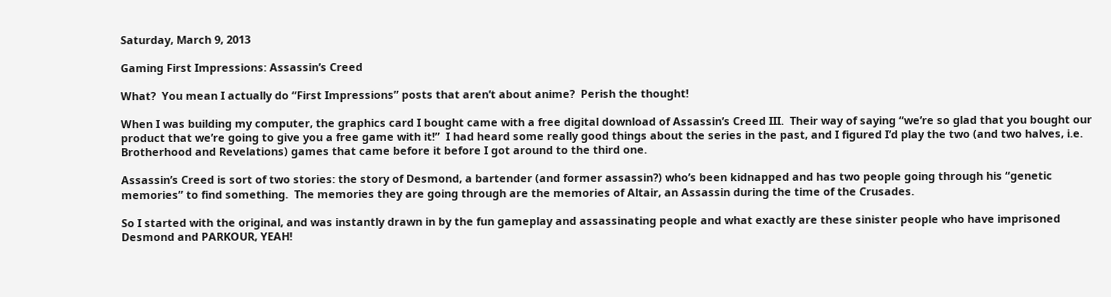Saturday, March 9, 2013

Gaming First Impressions: Assassin’s Creed

What?  You mean I actually do “First Impressions” posts that aren’t about anime?  Perish the thought!

When I was building my computer, the graphics card I bought came with a free digital download of Assassin’s Creed III.  Their way of saying “we’re so glad that you bought our product that we’re going to give you a free game with it!”  I had heard some really good things about the series in the past, and I figured I’d play the two (and two halves, i.e. Brotherhood and Revelations) games that came before it before I got around to the third one.

Assassin’s Creed is sort of two stories: the story of Desmond, a bartender (and former assassin?) who’s been kidnapped and has two people going through his “genetic memories” to find something.  The memories they are going through are the memories of Altair, an Assassin during the time of the Crusades.

So I started with the original, and was instantly drawn in by the fun gameplay and assassinating people and what exactly are these sinister people who have imprisoned Desmond and PARKOUR, YEAH!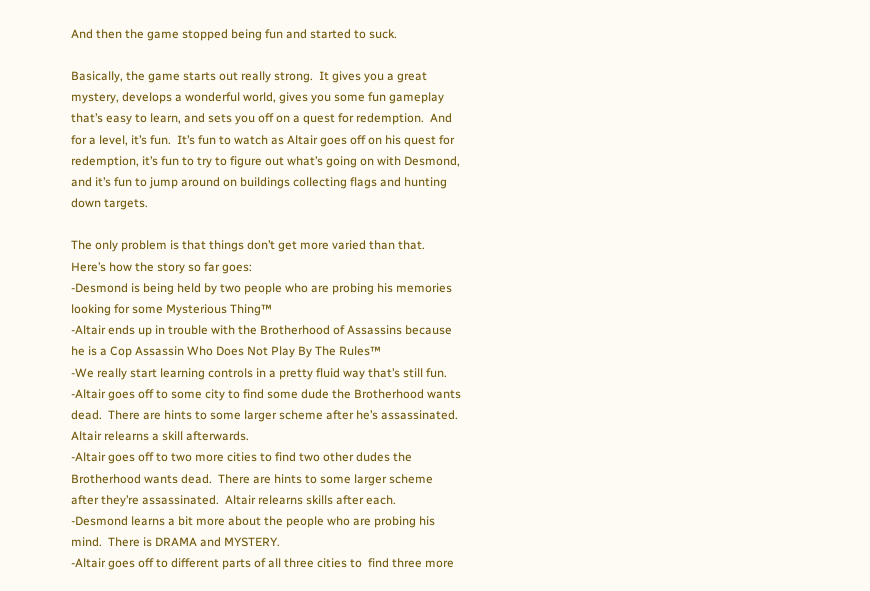And then the game stopped being fun and started to suck.

Basically, the game starts out really strong.  It gives you a great mystery, develops a wonderful world, gives you some fun gameplay that’s easy to learn, and sets you off on a quest for redemption.  And for a level, it’s fun.  It’s fun to watch as Altair goes off on his quest for redemption, it’s fun to try to figure out what’s going on with Desmond, and it’s fun to jump around on buildings collecting flags and hunting down targets.

The only problem is that things don’t get more varied than that.  Here’s how the story so far goes:
-Desmond is being held by two people who are probing his memories looking for some Mysterious Thing™
-Altair ends up in trouble with the Brotherhood of Assassins because he is a Cop Assassin Who Does Not Play By The Rules™
-We really start learning controls in a pretty fluid way that’s still fun.
-Altair goes off to some city to find some dude the Brotherhood wants dead.  There are hints to some larger scheme after he’s assassinated.  Altair relearns a skill afterwards.
-Altair goes off to two more cities to find two other dudes the Brotherhood wants dead.  There are hints to some larger scheme after they’re assassinated.  Altair relearns skills after each.
-Desmond learns a bit more about the people who are probing his mind.  There is DRAMA and MYSTERY.
-Altair goes off to different parts of all three cities to  find three more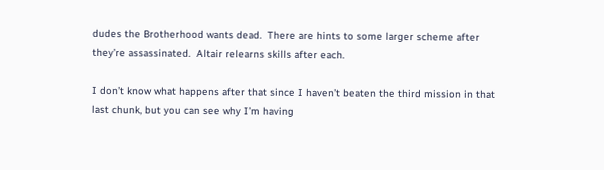dudes the Brotherhood wants dead.  There are hints to some larger scheme after they’re assassinated.  Altair relearns skills after each.

I don’t know what happens after that since I haven’t beaten the third mission in that last chunk, but you can see why I’m having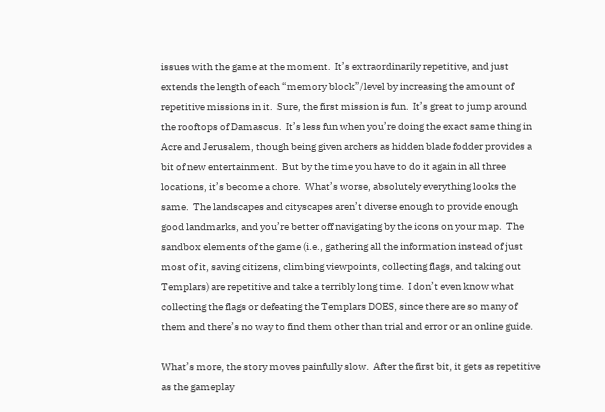issues with the game at the moment.  It’s extraordinarily repetitive, and just extends the length of each “memory block”/level by increasing the amount of repetitive missions in it.  Sure, the first mission is fun.  It’s great to jump around the rooftops of Damascus.  It’s less fun when you’re doing the exact same thing in Acre and Jerusalem, though being given archers as hidden blade fodder provides a bit of new entertainment.  But by the time you have to do it again in all three locations, it’s become a chore.  What’s worse, absolutely everything looks the same.  The landscapes and cityscapes aren’t diverse enough to provide enough good landmarks, and you’re better off navigating by the icons on your map.  The sandbox elements of the game (i.e., gathering all the information instead of just most of it, saving citizens, climbing viewpoints, collecting flags, and taking out Templars) are repetitive and take a terribly long time.  I don’t even know what collecting the flags or defeating the Templars DOES, since there are so many of them and there’s no way to find them other than trial and error or an online guide.

What’s more, the story moves painfully slow.  After the first bit, it gets as repetitive as the gameplay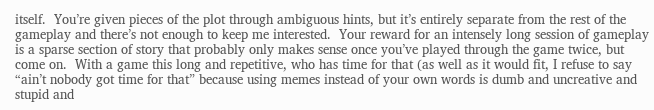itself.  You’re given pieces of the plot through ambiguous hints, but it’s entirely separate from the rest of the gameplay and there’s not enough to keep me interested.  Your reward for an intensely long session of gameplay is a sparse section of story that probably only makes sense once you’ve played through the game twice, but come on.  With a game this long and repetitive, who has time for that (as well as it would fit, I refuse to say “ain’t nobody got time for that” because using memes instead of your own words is dumb and uncreative and stupid and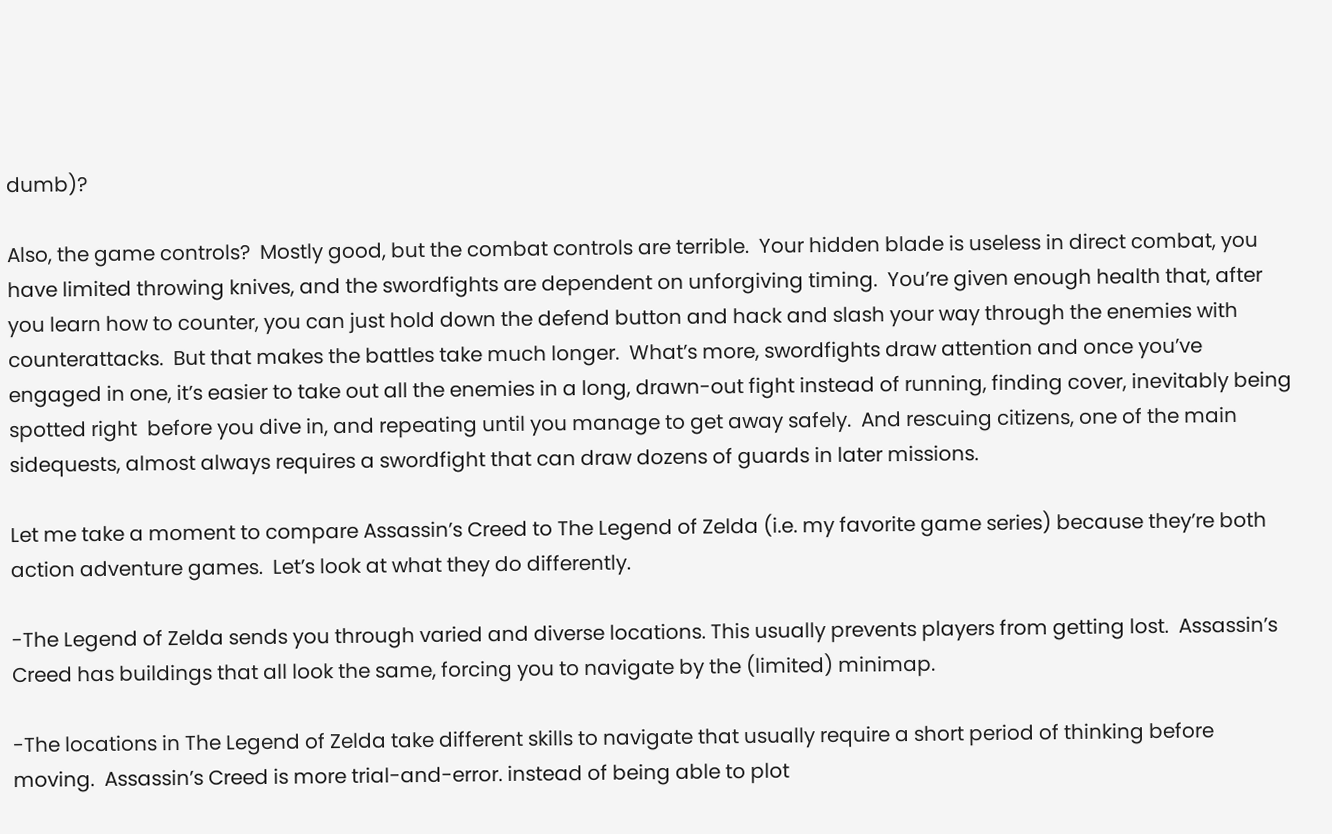dumb)?

Also, the game controls?  Mostly good, but the combat controls are terrible.  Your hidden blade is useless in direct combat, you have limited throwing knives, and the swordfights are dependent on unforgiving timing.  You’re given enough health that, after you learn how to counter, you can just hold down the defend button and hack and slash your way through the enemies with counterattacks.  But that makes the battles take much longer.  What’s more, swordfights draw attention and once you’ve engaged in one, it’s easier to take out all the enemies in a long, drawn-out fight instead of running, finding cover, inevitably being spotted right  before you dive in, and repeating until you manage to get away safely.  And rescuing citizens, one of the main sidequests, almost always requires a swordfight that can draw dozens of guards in later missions.

Let me take a moment to compare Assassin’s Creed to The Legend of Zelda (i.e. my favorite game series) because they’re both action adventure games.  Let’s look at what they do differently.

-The Legend of Zelda sends you through varied and diverse locations. This usually prevents players from getting lost.  Assassin’s Creed has buildings that all look the same, forcing you to navigate by the (limited) minimap.

-The locations in The Legend of Zelda take different skills to navigate that usually require a short period of thinking before moving.  Assassin’s Creed is more trial-and-error. instead of being able to plot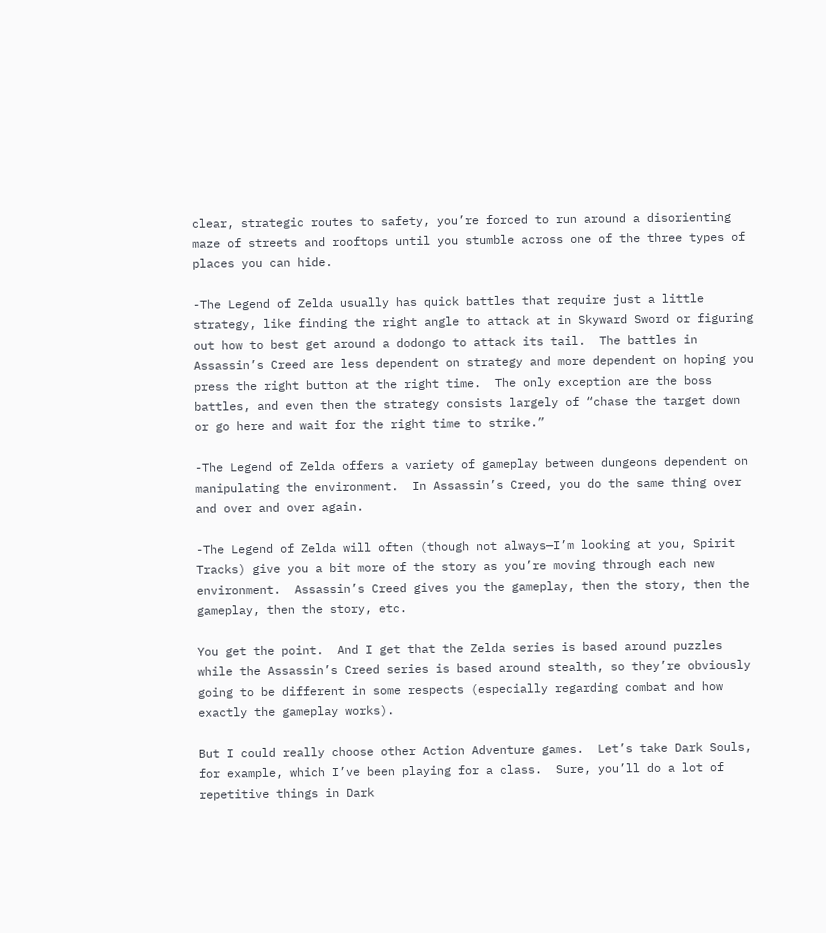clear, strategic routes to safety, you’re forced to run around a disorienting maze of streets and rooftops until you stumble across one of the three types of places you can hide.

-The Legend of Zelda usually has quick battles that require just a little strategy, like finding the right angle to attack at in Skyward Sword or figuring out how to best get around a dodongo to attack its tail.  The battles in Assassin’s Creed are less dependent on strategy and more dependent on hoping you press the right button at the right time.  The only exception are the boss battles, and even then the strategy consists largely of “chase the target down or go here and wait for the right time to strike.”

-The Legend of Zelda offers a variety of gameplay between dungeons dependent on manipulating the environment.  In Assassin’s Creed, you do the same thing over and over and over again.

-The Legend of Zelda will often (though not always—I’m looking at you, Spirit Tracks) give you a bit more of the story as you’re moving through each new environment.  Assassin’s Creed gives you the gameplay, then the story, then the gameplay, then the story, etc.

You get the point.  And I get that the Zelda series is based around puzzles while the Assassin’s Creed series is based around stealth, so they’re obviously going to be different in some respects (especially regarding combat and how exactly the gameplay works).

But I could really choose other Action Adventure games.  Let’s take Dark Souls, for example, which I’ve been playing for a class.  Sure, you’ll do a lot of repetitive things in Dark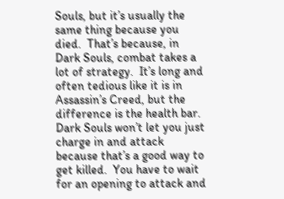Souls, but it’s usually the same thing because you died.  That’s because, in Dark Souls, combat takes a lot of strategy.  It’s long and often tedious like it is in Assassin’s Creed, but the difference is the health bar.  Dark Souls won’t let you just charge in and attack because that’s a good way to get killed.  You have to wait for an opening to attack and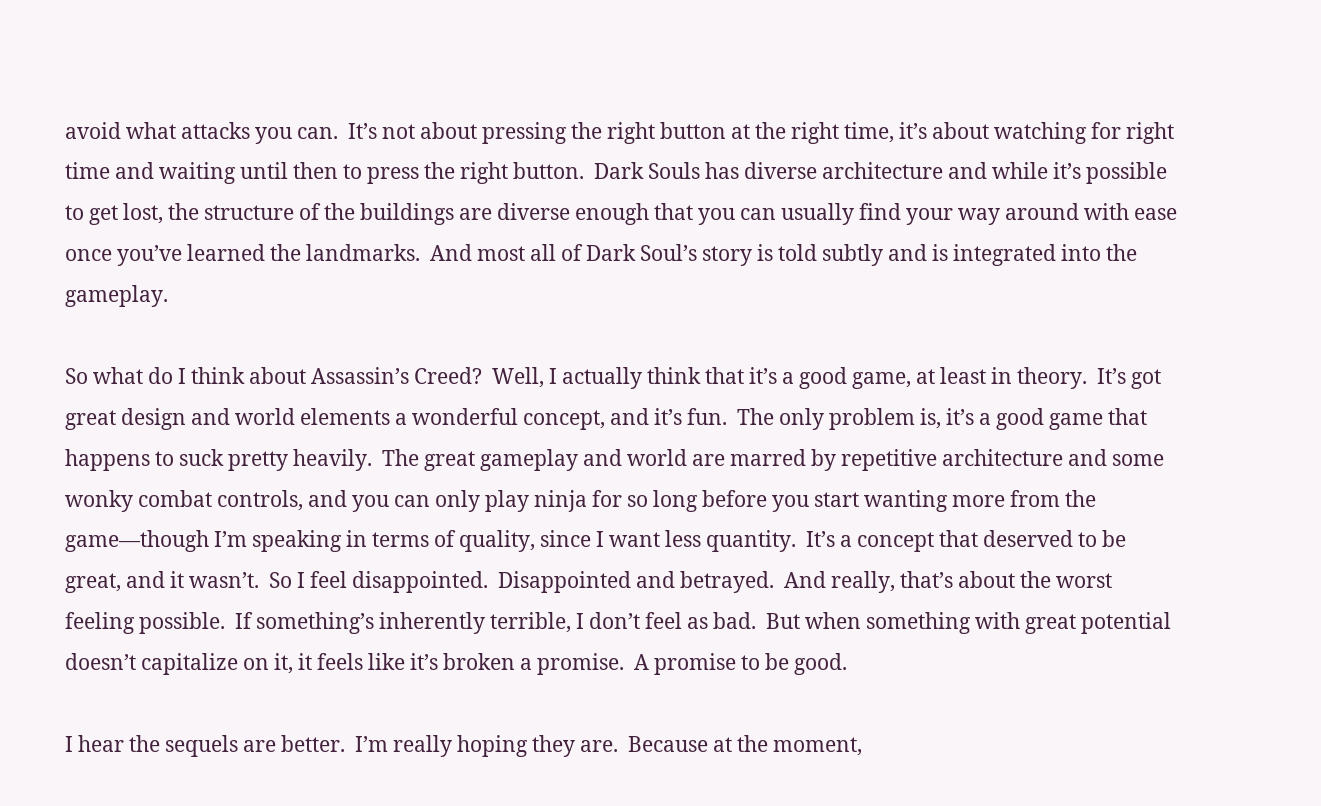avoid what attacks you can.  It’s not about pressing the right button at the right time, it’s about watching for right time and waiting until then to press the right button.  Dark Souls has diverse architecture and while it’s possible to get lost, the structure of the buildings are diverse enough that you can usually find your way around with ease once you’ve learned the landmarks.  And most all of Dark Soul’s story is told subtly and is integrated into the gameplay.

So what do I think about Assassin’s Creed?  Well, I actually think that it’s a good game, at least in theory.  It’s got great design and world elements a wonderful concept, and it’s fun.  The only problem is, it’s a good game that happens to suck pretty heavily.  The great gameplay and world are marred by repetitive architecture and some wonky combat controls, and you can only play ninja for so long before you start wanting more from the game—though I’m speaking in terms of quality, since I want less quantity.  It’s a concept that deserved to be great, and it wasn’t.  So I feel disappointed.  Disappointed and betrayed.  And really, that’s about the worst feeling possible.  If something’s inherently terrible, I don’t feel as bad.  But when something with great potential doesn’t capitalize on it, it feels like it’s broken a promise.  A promise to be good.

I hear the sequels are better.  I’m really hoping they are.  Because at the moment,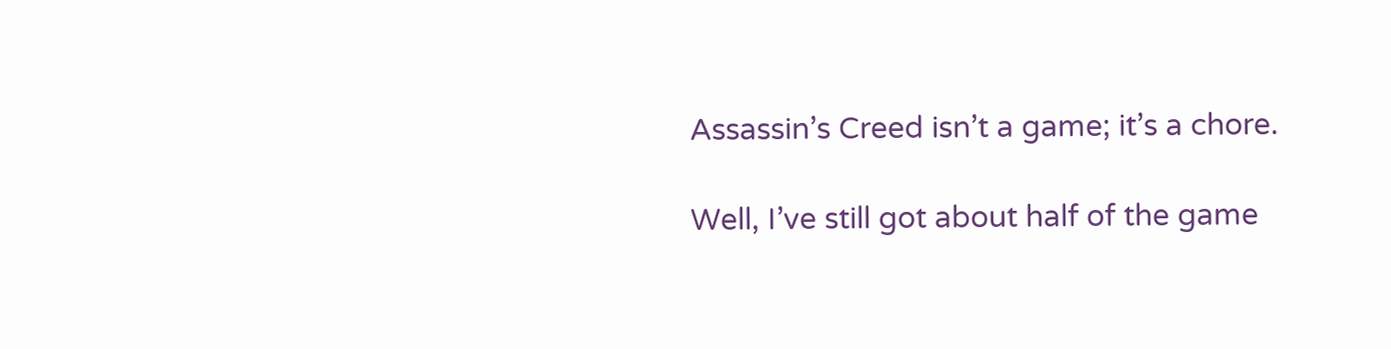Assassin’s Creed isn’t a game; it’s a chore.

Well, I’ve still got about half of the game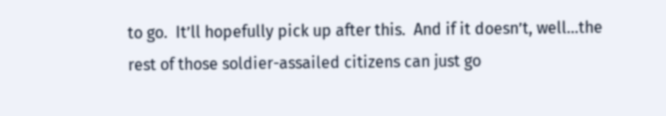to go.  It’ll hopefully pick up after this.  And if it doesn’t, well…the rest of those soldier-assailed citizens can just go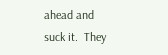ahead and suck it.  They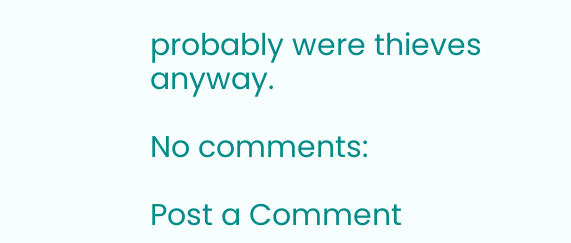probably were thieves anyway.

No comments:

Post a Comment